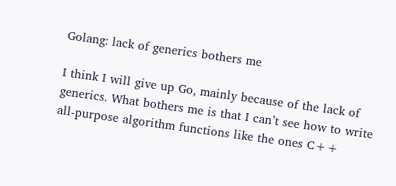Golang: lack of generics bothers me

I think I will give up Go, mainly because of the lack of generics. What bothers me is that I can’t see how to write all-purpose algorithm functions like the ones C++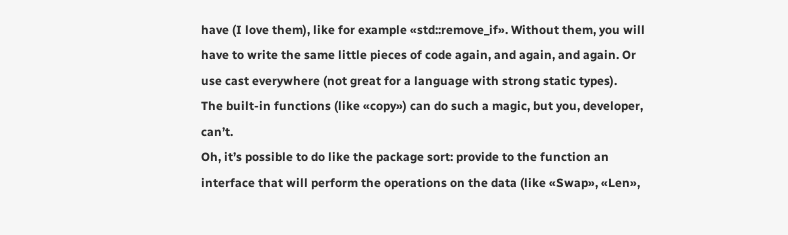have (I love them), like for example «std::remove_if». Without them, you will have to write the same little pieces of code again, and again, and again. Or use cast everywhere (not great for a language with strong static types).
The built-in functions (like «copy») can do such a magic, but you, developer, can’t.
Oh, it’s possible to do like the package sort: provide to the function an interface that will perform the operations on the data (like «Swap», «Len»,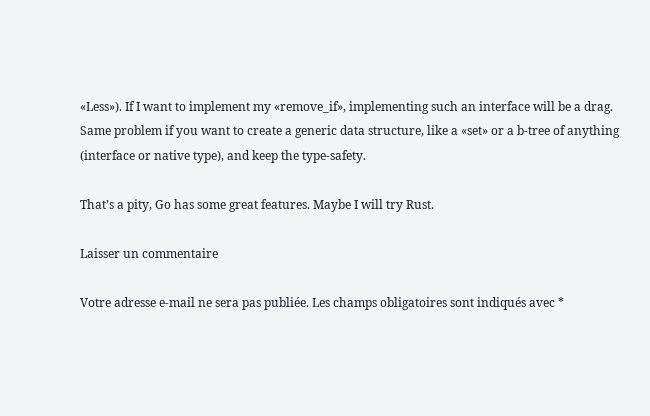«Less»). If I want to implement my «remove_if», implementing such an interface will be a drag.
Same problem if you want to create a generic data structure, like a «set» or a b-tree of anything (interface or native type), and keep the type-safety.

That’s a pity, Go has some great features. Maybe I will try Rust.

Laisser un commentaire

Votre adresse e-mail ne sera pas publiée. Les champs obligatoires sont indiqués avec *